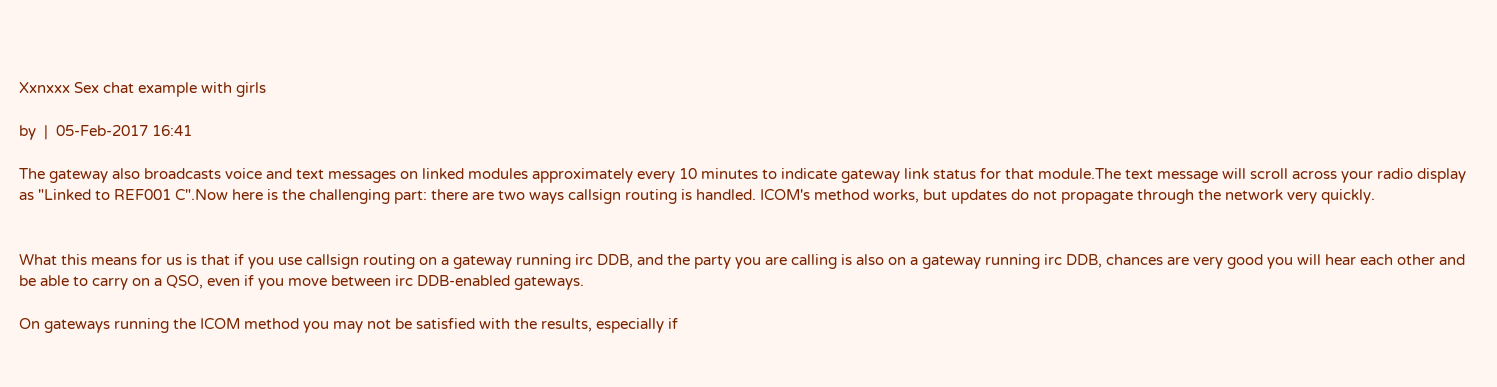Xxnxxx Sex chat example with girls

by  |  05-Feb-2017 16:41

The gateway also broadcasts voice and text messages on linked modules approximately every 10 minutes to indicate gateway link status for that module.The text message will scroll across your radio display as "Linked to REF001 C".Now here is the challenging part: there are two ways callsign routing is handled. ICOM's method works, but updates do not propagate through the network very quickly.


What this means for us is that if you use callsign routing on a gateway running irc DDB, and the party you are calling is also on a gateway running irc DDB, chances are very good you will hear each other and be able to carry on a QSO, even if you move between irc DDB-enabled gateways.

On gateways running the ICOM method you may not be satisfied with the results, especially if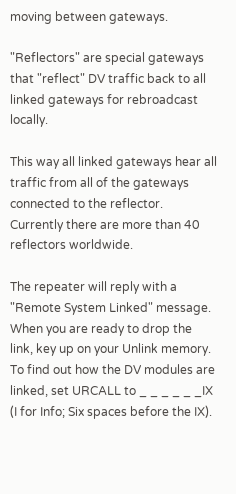moving between gateways.

"Reflectors" are special gateways that "reflect" DV traffic back to all linked gateways for rebroadcast locally.

This way all linked gateways hear all traffic from all of the gateways connected to the reflector. Currently there are more than 40 reflectors worldwide.

The repeater will reply with a "Remote System Linked" message. When you are ready to drop the link, key up on your Unlink memory. To find out how the DV modules are linked, set URCALL to _ _ _ _ _ _IX (I for Info; Six spaces before the IX).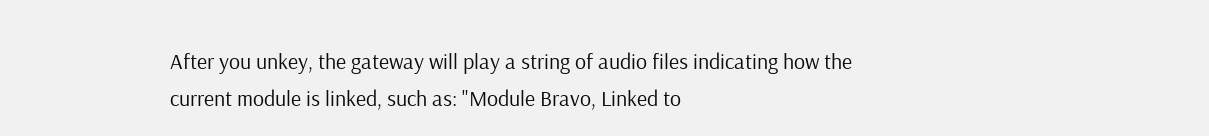After you unkey, the gateway will play a string of audio files indicating how the current module is linked, such as: "Module Bravo, Linked to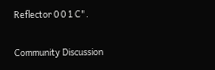Reflector 0 0 1 C".

Community Discussion